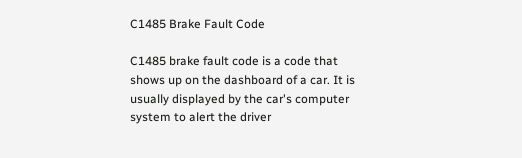C1485 Brake Fault Code

C1485 brake fault code is a code that shows up on the dashboard of a car. It is usually displayed by the car's computer system to alert the driver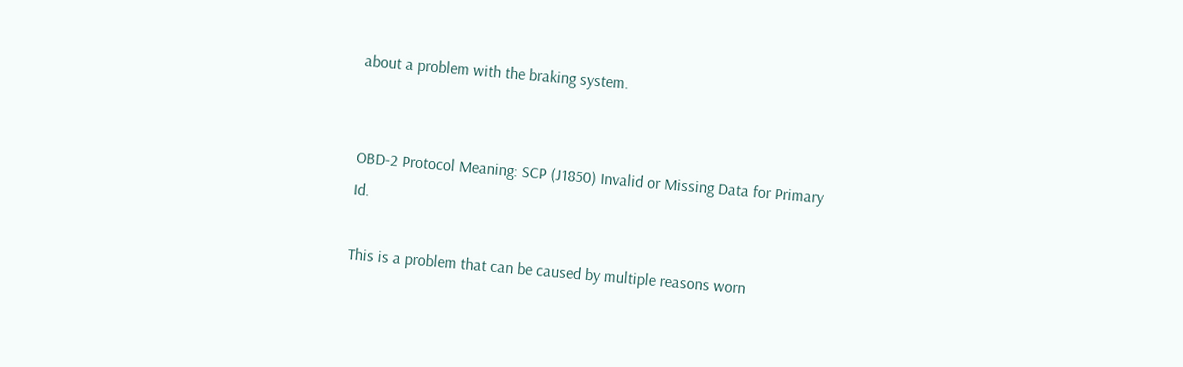about a problem with the braking system.


OBD-2 Protocol Meaning: SCP (J1850) Invalid or Missing Data for Primary Id.

This is a problem that can be caused by multiple reasons worn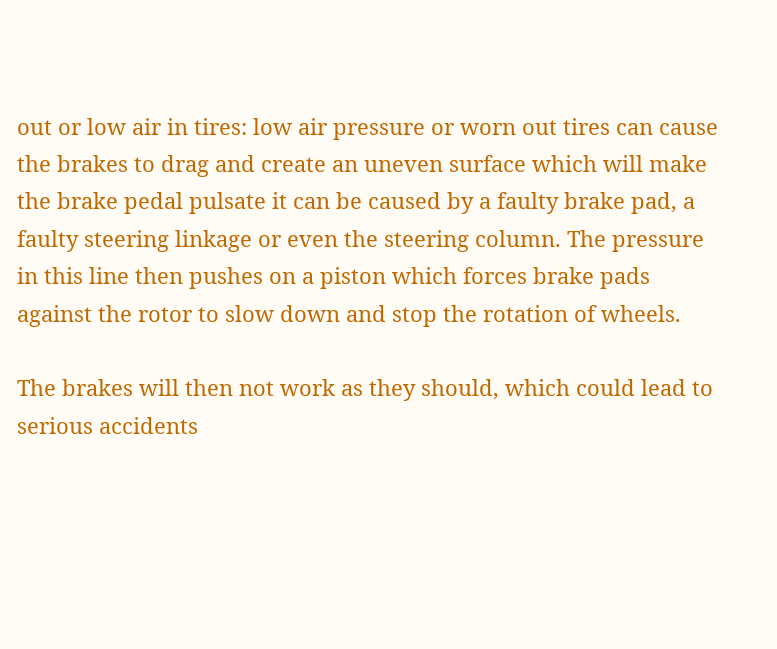out or low air in tires: low air pressure or worn out tires can cause the brakes to drag and create an uneven surface which will make the brake pedal pulsate it can be caused by a faulty brake pad, a faulty steering linkage or even the steering column. The pressure in this line then pushes on a piston which forces brake pads against the rotor to slow down and stop the rotation of wheels.

The brakes will then not work as they should, which could lead to serious accidents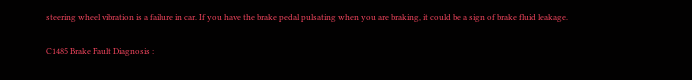steering wheel vibration is a failure in car. If you have the brake pedal pulsating when you are braking, it could be a sign of brake fluid leakage.

C1485 Brake Fault Diagnosis :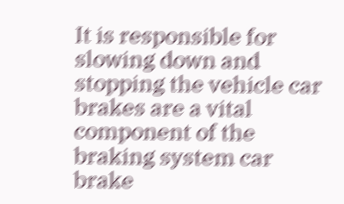It is responsible for slowing down and stopping the vehicle car brakes are a vital component of the braking system car brake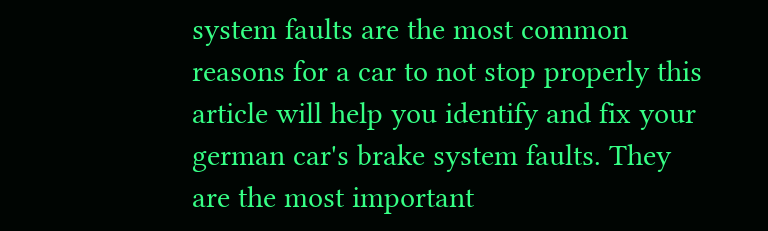system faults are the most common reasons for a car to not stop properly this article will help you identify and fix your german car's brake system faults. They are the most important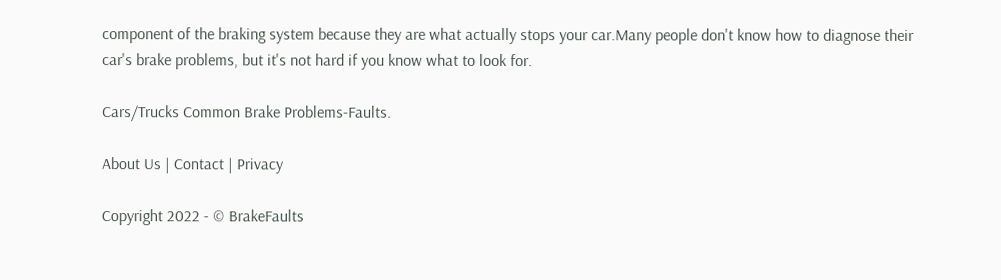component of the braking system because they are what actually stops your car.Many people don't know how to diagnose their car's brake problems, but it's not hard if you know what to look for.

Cars/Trucks Common Brake Problems-Faults.

About Us | Contact | Privacy

Copyright 2022 - © BrakeFaults